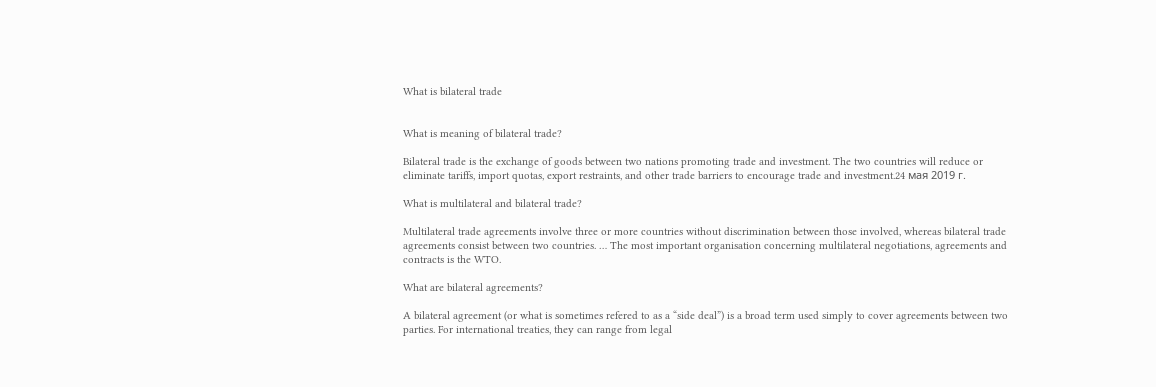What is bilateral trade


What is meaning of bilateral trade?

Bilateral trade is the exchange of goods between two nations promoting trade and investment. The two countries will reduce or eliminate tariffs, import quotas, export restraints, and other trade barriers to encourage trade and investment.24 мая 2019 г.

What is multilateral and bilateral trade?

Multilateral trade agreements involve three or more countries without discrimination between those involved, whereas bilateral trade agreements consist between two countries. … The most important organisation concerning multilateral negotiations, agreements and contracts is the WTO.

What are bilateral agreements?

A bilateral agreement (or what is sometimes refered to as a “side deal”) is a broad term used simply to cover agreements between two parties. For international treaties, they can range from legal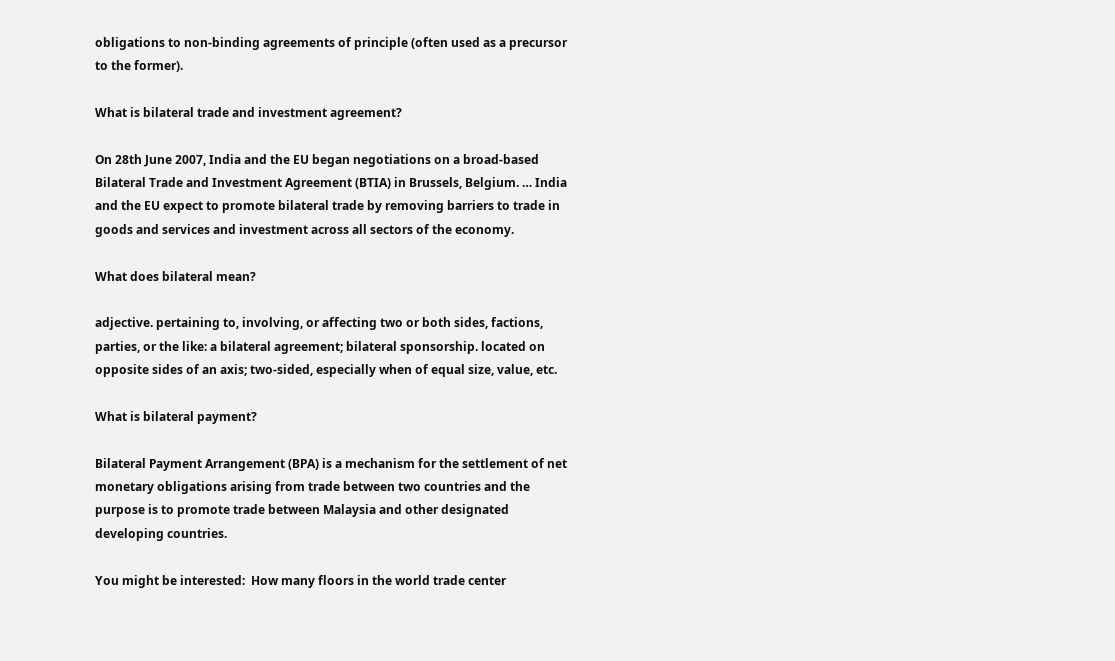obligations to non-binding agreements of principle (often used as a precursor to the former).

What is bilateral trade and investment agreement?

On 28th June 2007, India and the EU began negotiations on a broad-based Bilateral Trade and Investment Agreement (BTIA) in Brussels, Belgium. … India and the EU expect to promote bilateral trade by removing barriers to trade in goods and services and investment across all sectors of the economy.

What does bilateral mean?

adjective. pertaining to, involving, or affecting two or both sides, factions, parties, or the like: a bilateral agreement; bilateral sponsorship. located on opposite sides of an axis; two-sided, especially when of equal size, value, etc.

What is bilateral payment?

Bilateral Payment Arrangement (BPA) is a mechanism for the settlement of net monetary obligations arising from trade between two countries and the purpose is to promote trade between Malaysia and other designated developing countries.

You might be interested:  How many floors in the world trade center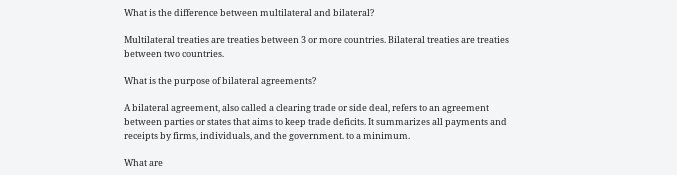What is the difference between multilateral and bilateral?

Multilateral treaties are treaties between 3 or more countries. Bilateral treaties are treaties between two countries.

What is the purpose of bilateral agreements?

A bilateral agreement, also called a clearing trade or side deal, refers to an agreement between parties or states that aims to keep trade deficits. It summarizes all payments and receipts by firms, individuals, and the government. to a minimum.

What are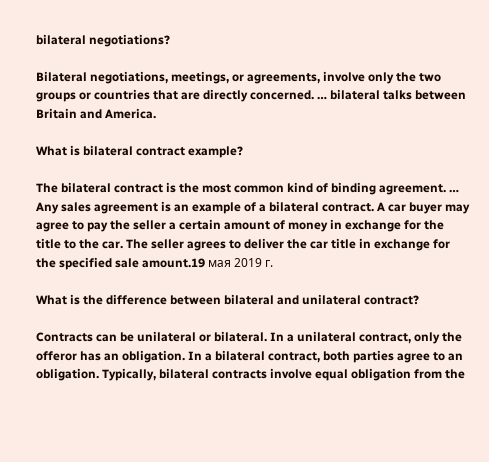bilateral negotiations?

Bilateral negotiations, meetings, or agreements, involve only the two groups or countries that are directly concerned. … bilateral talks between Britain and America.

What is bilateral contract example?

The bilateral contract is the most common kind of binding agreement. … Any sales agreement is an example of a bilateral contract. A car buyer may agree to pay the seller a certain amount of money in exchange for the title to the car. The seller agrees to deliver the car title in exchange for the specified sale amount.19 мая 2019 г.

What is the difference between bilateral and unilateral contract?

Contracts can be unilateral or bilateral. In a unilateral contract, only the offeror has an obligation. In a bilateral contract, both parties agree to an obligation. Typically, bilateral contracts involve equal obligation from the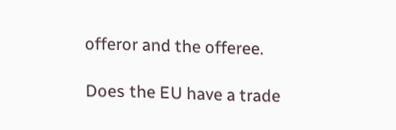offeror and the offeree.

Does the EU have a trade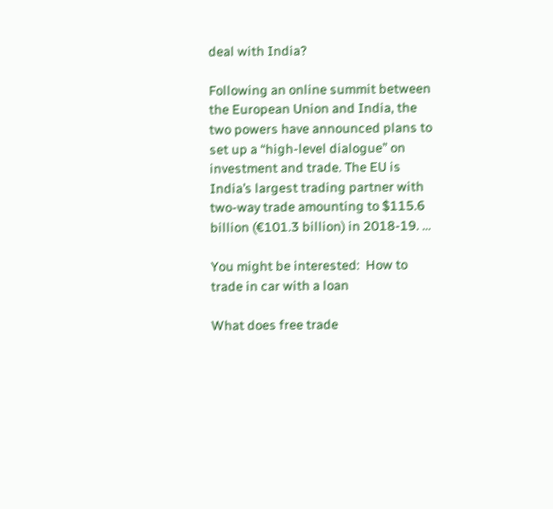deal with India?

Following an online summit between the European Union and India, the two powers have announced plans to set up a “high-level dialogue” on investment and trade. The EU is India’s largest trading partner with two-way trade amounting to $115.6 billion (€101.3 billion) in 2018-19. …

You might be interested:  How to trade in car with a loan

What does free trade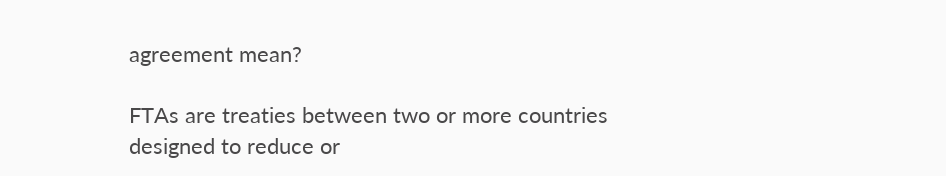agreement mean?

FTAs are treaties between two or more countries designed to reduce or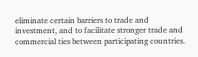eliminate certain barriers to trade and investment, and to facilitate stronger trade and commercial ties between participating countries.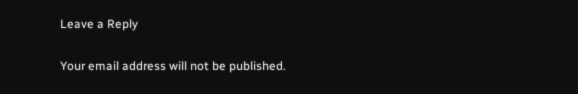Leave a Reply

Your email address will not be published.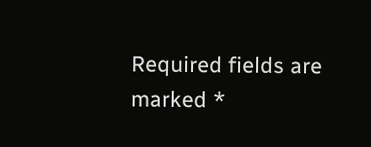Required fields are marked *